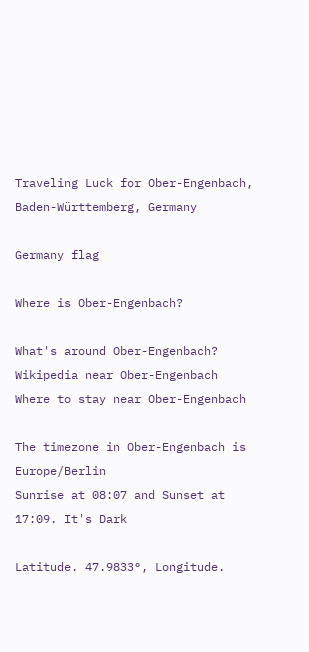Traveling Luck for Ober-Engenbach, Baden-Württemberg, Germany

Germany flag

Where is Ober-Engenbach?

What's around Ober-Engenbach?
Wikipedia near Ober-Engenbach
Where to stay near Ober-Engenbach

The timezone in Ober-Engenbach is Europe/Berlin
Sunrise at 08:07 and Sunset at 17:09. It's Dark

Latitude. 47.9833°, Longitude.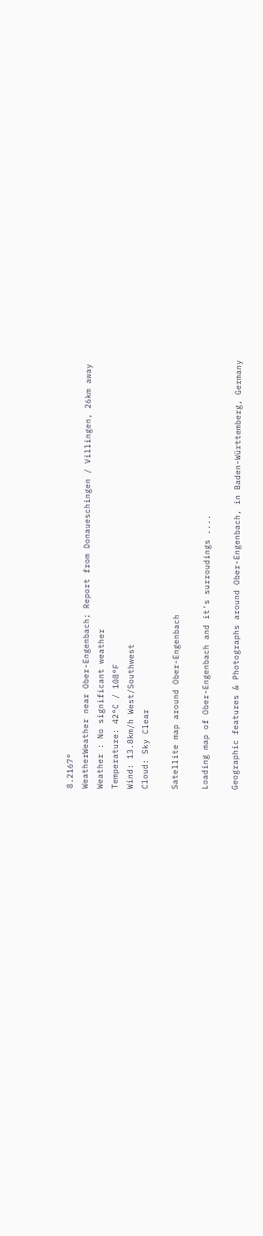8.2167°
WeatherWeather near Ober-Engenbach; Report from Donaueschingen / Villingen, 26km away
Weather : No significant weather
Temperature: 42°C / 108°F
Wind: 13.8km/h West/Southwest
Cloud: Sky Clear

Satellite map around Ober-Engenbach

Loading map of Ober-Engenbach and it's surroudings ....

Geographic features & Photographs around Ober-Engenbach, in Baden-Württemberg, Germany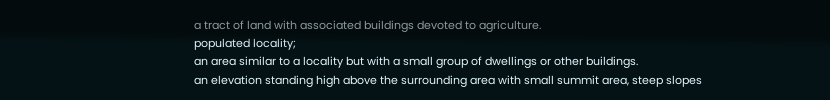a tract of land with associated buildings devoted to agriculture.
populated locality;
an area similar to a locality but with a small group of dwellings or other buildings.
an elevation standing high above the surrounding area with small summit area, steep slopes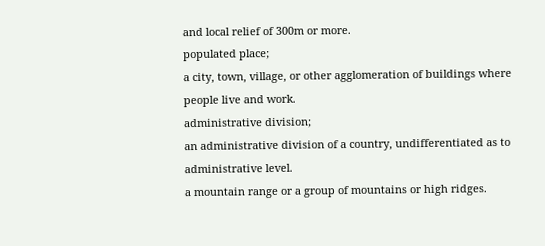and local relief of 300m or more.
populated place;
a city, town, village, or other agglomeration of buildings where people live and work.
administrative division;
an administrative division of a country, undifferentiated as to administrative level.
a mountain range or a group of mountains or high ridges.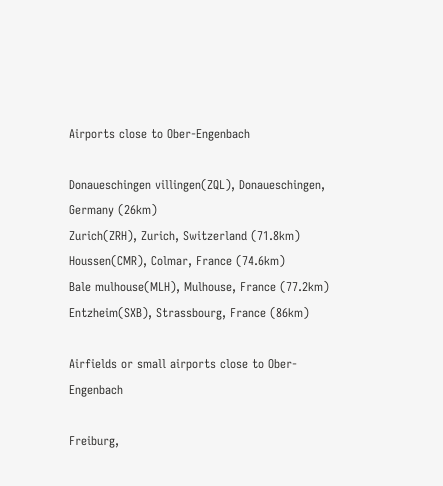Airports close to Ober-Engenbach

Donaueschingen villingen(ZQL), Donaueschingen, Germany (26km)
Zurich(ZRH), Zurich, Switzerland (71.8km)
Houssen(CMR), Colmar, France (74.6km)
Bale mulhouse(MLH), Mulhouse, France (77.2km)
Entzheim(SXB), Strassbourg, France (86km)

Airfields or small airports close to Ober-Engenbach

Freiburg,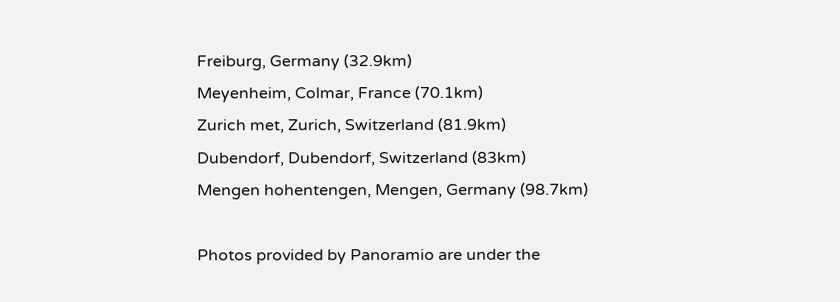Freiburg, Germany (32.9km)
Meyenheim, Colmar, France (70.1km)
Zurich met, Zurich, Switzerland (81.9km)
Dubendorf, Dubendorf, Switzerland (83km)
Mengen hohentengen, Mengen, Germany (98.7km)

Photos provided by Panoramio are under the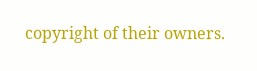copyright of their owners.